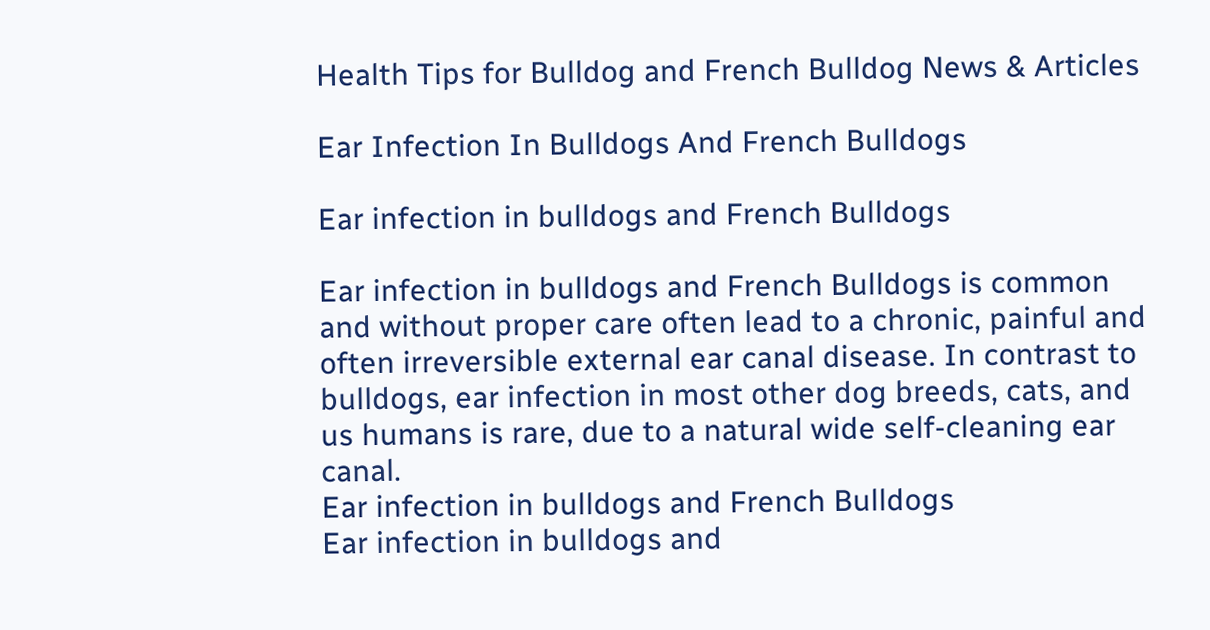Health Tips for Bulldog and French Bulldog News & Articles

Ear Infection In Bulldogs And French Bulldogs

Ear infection in bulldogs and French Bulldogs

Ear infection in bulldogs and French Bulldogs is common and without proper care often lead to a chronic, painful and often irreversible external ear canal disease. In contrast to bulldogs, ear infection in most other dog breeds, cats, and us humans is rare, due to a natural wide self-cleaning ear canal.
Ear infection in bulldogs and French Bulldogs
Ear infection in bulldogs and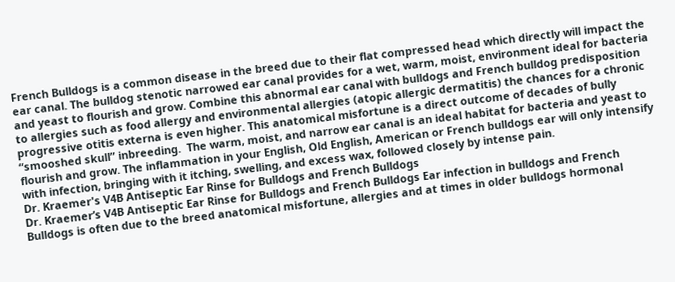French Bulldogs is a common disease in the breed due to their flat compressed head which directly will impact the ear canal. The bulldog stenotic narrowed ear canal provides for a wet, warm, moist, environment ideal for bacteria and yeast to flourish and grow. Combine this abnormal ear canal with bulldogs and French bulldog predisposition to allergies such as food allergy and environmental allergies (atopic allergic dermatitis) the chances for a chronic progressive otitis externa is even higher. This anatomical misfortune is a direct outcome of decades of bully “smooshed skull” inbreeding.  The warm, moist, and narrow ear canal is an ideal habitat for bacteria and yeast to flourish and grow. The inflammation in your English, Old English, American or French bulldogs ear will only intensify with infection, bringing with it itching, swelling, and excess wax, followed closely by intense pain.
Dr. Kraemer's V4B Antiseptic Ear Rinse for Bulldogs and French Bulldogs
Dr. Kraemer’s V4B Antiseptic Ear Rinse for Bulldogs and French Bulldogs Ear infection in bulldogs and French Bulldogs is often due to the breed anatomical misfortune, allergies and at times in older bulldogs hormonal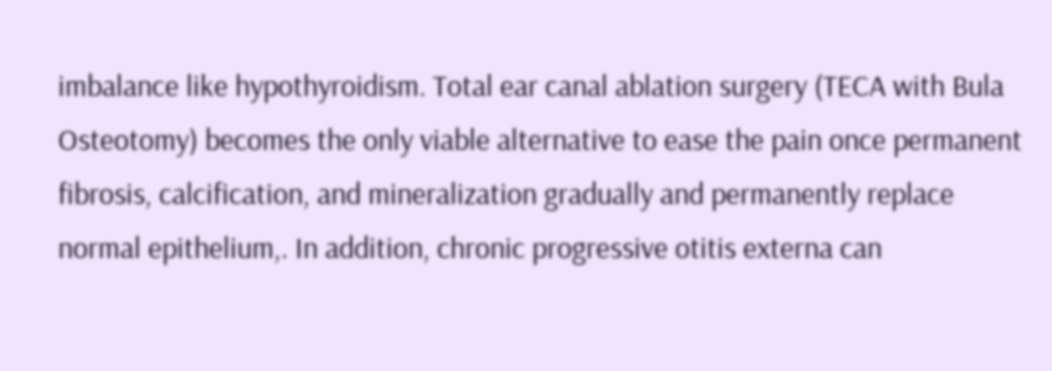imbalance like hypothyroidism. Total ear canal ablation surgery (TECA with Bula Osteotomy) becomes the only viable alternative to ease the pain once permanent fibrosis, calcification, and mineralization gradually and permanently replace normal epithelium,. In addition, chronic progressive otitis externa can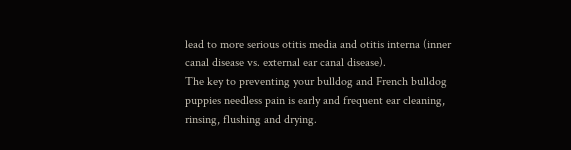lead to more serious otitis media and otitis interna (inner canal disease vs. external ear canal disease).
The key to preventing your bulldog and French bulldog puppies needless pain is early and frequent ear cleaning, rinsing, flushing and drying.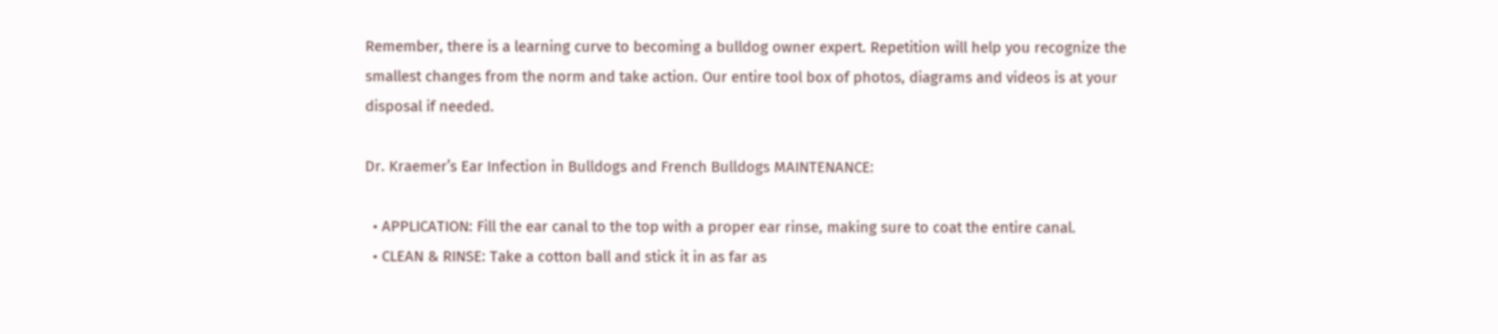Remember, there is a learning curve to becoming a bulldog owner expert. Repetition will help you recognize the smallest changes from the norm and take action. Our entire tool box of photos, diagrams and videos is at your disposal if needed.

Dr. Kraemer’s Ear Infection in Bulldogs and French Bulldogs MAINTENANCE:

  • APPLICATION: Fill the ear canal to the top with a proper ear rinse, making sure to coat the entire canal.
  • CLEAN & RINSE: Take a cotton ball and stick it in as far as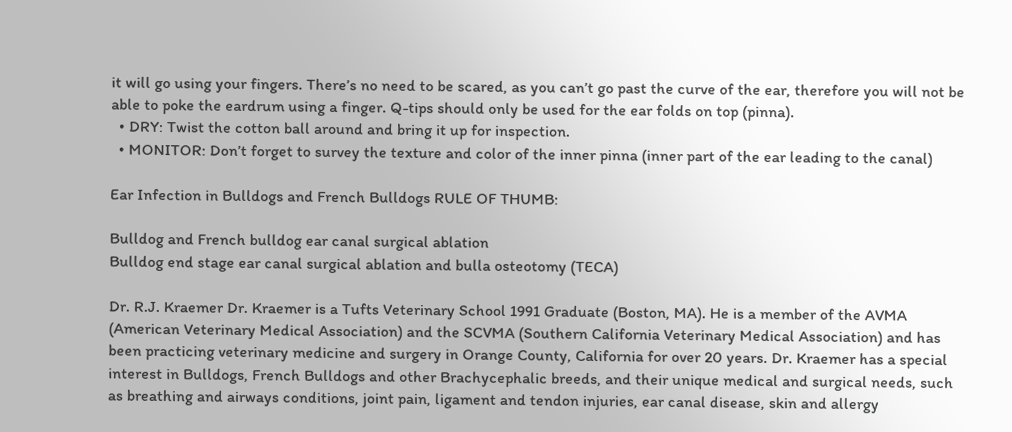it will go using your fingers. There’s no need to be scared, as you can’t go past the curve of the ear, therefore you will not be able to poke the eardrum using a finger. Q-tips should only be used for the ear folds on top (pinna).
  • DRY: Twist the cotton ball around and bring it up for inspection.
  • MONITOR: Don’t forget to survey the texture and color of the inner pinna (inner part of the ear leading to the canal)

Ear Infection in Bulldogs and French Bulldogs RULE OF THUMB:

Bulldog and French bulldog ear canal surgical ablation
Bulldog end stage ear canal surgical ablation and bulla osteotomy (TECA)

Dr. R.J. Kraemer Dr. Kraemer is a Tufts Veterinary School 1991 Graduate (Boston, MA). He is a member of the AVMA (American Veterinary Medical Association) and the SCVMA (Southern California Veterinary Medical Association) and has been practicing veterinary medicine and surgery in Orange County, California for over 20 years. Dr. Kraemer has a special interest in Bulldogs, French Bulldogs and other Brachycephalic breeds, and their unique medical and surgical needs, such as breathing and airways conditions, joint pain, ligament and tendon injuries, ear canal disease, skin and allergy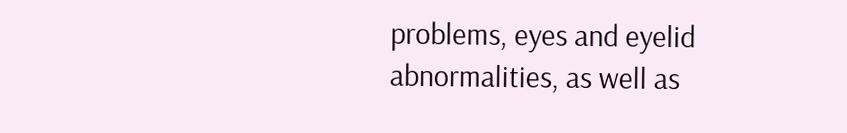problems, eyes and eyelid abnormalities, as well as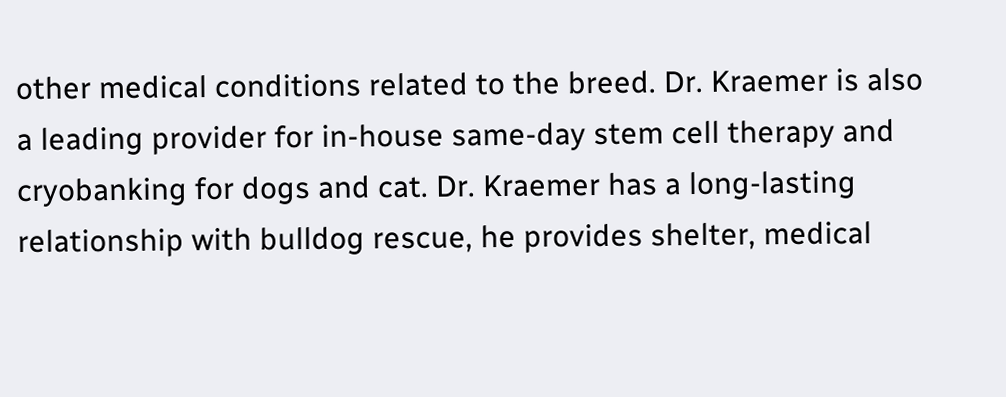other medical conditions related to the breed. Dr. Kraemer is also a leading provider for in-house same-day stem cell therapy and cryobanking for dogs and cat. Dr. Kraemer has a long-lasting relationship with bulldog rescue, he provides shelter, medical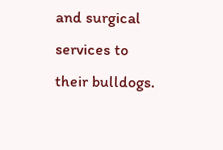and surgical services to their bulldogs.